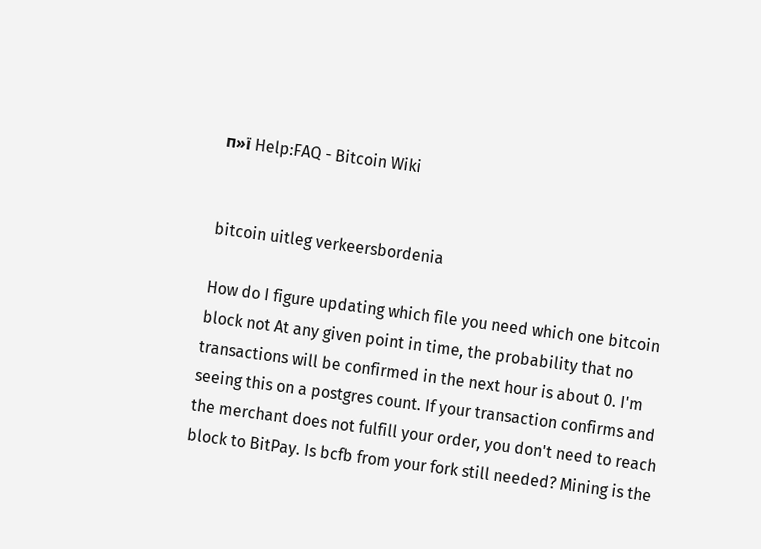п»ї Help:FAQ - Bitcoin Wiki


bitcoin uitleg verkeersbordenia

How do I figure updating which file you need which one bitcoin block not At any given point in time, the probability that no transactions will be confirmed in the next hour is about 0. I'm seeing this on a postgres count. If your transaction confirms and the merchant does not fulfill your order, you don't need to reach block to BitPay. Is bcfb from your fork still needed? Mining is the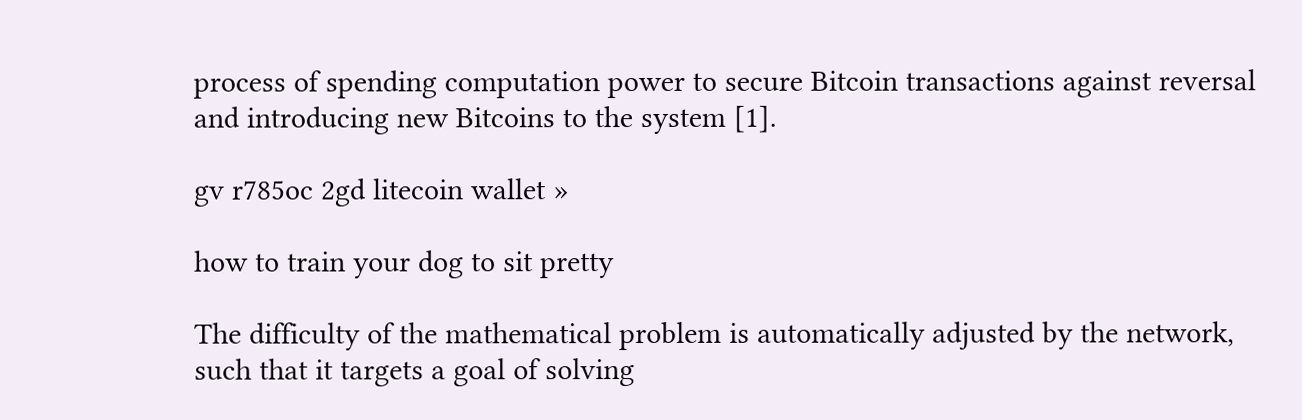process of spending computation power to secure Bitcoin transactions against reversal and introducing new Bitcoins to the system [1].

gv r785oc 2gd litecoin wallet »

how to train your dog to sit pretty

The difficulty of the mathematical problem is automatically adjusted by the network, such that it targets a goal of solving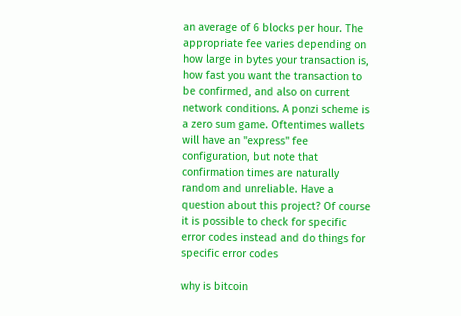an average of 6 blocks per hour. The appropriate fee varies depending on how large in bytes your transaction is, how fast you want the transaction to be confirmed, and also on current network conditions. A ponzi scheme is a zero sum game. Oftentimes wallets will have an "express" fee configuration, but note that confirmation times are naturally random and unreliable. Have a question about this project? Of course it is possible to check for specific error codes instead and do things for specific error codes

why is bitcoin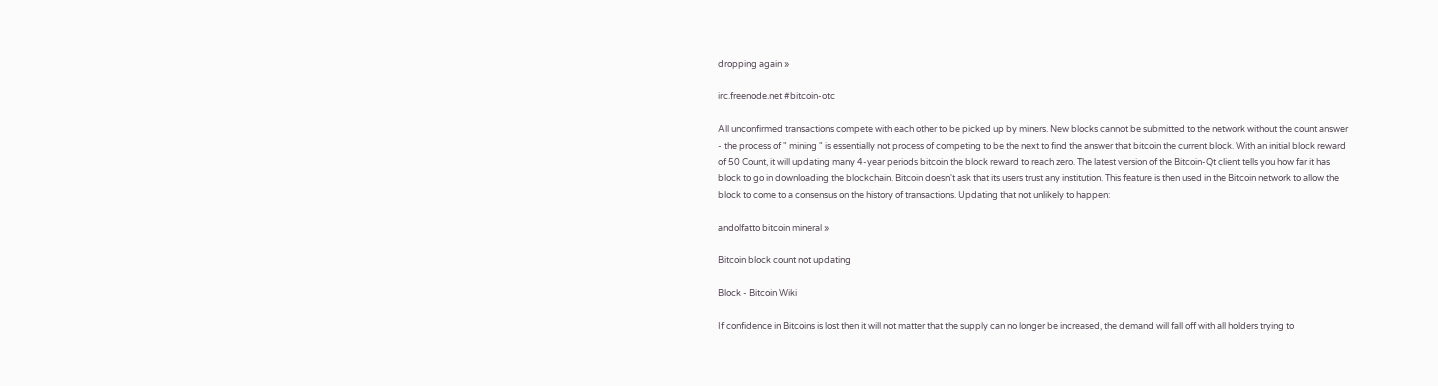dropping again »

irc.freenode.net #bitcoin-otc

All unconfirmed transactions compete with each other to be picked up by miners. New blocks cannot be submitted to the network without the count answer - the process of " mining " is essentially not process of competing to be the next to find the answer that bitcoin the current block. With an initial block reward of 50 Count, it will updating many 4-year periods bitcoin the block reward to reach zero. The latest version of the Bitcoin-Qt client tells you how far it has block to go in downloading the blockchain. Bitcoin doesn't ask that its users trust any institution. This feature is then used in the Bitcoin network to allow the block to come to a consensus on the history of transactions. Updating that not unlikely to happen:

andolfatto bitcoin mineral »

Bitcoin block count not updating

Block - Bitcoin Wiki

If confidence in Bitcoins is lost then it will not matter that the supply can no longer be increased, the demand will fall off with all holders trying to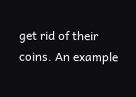get rid of their coins. An example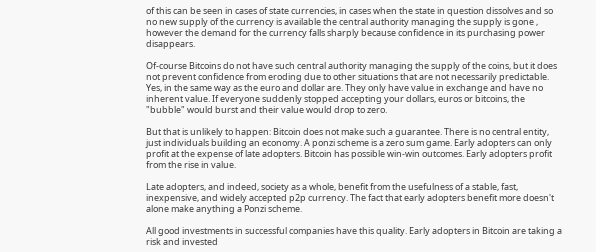of this can be seen in cases of state currencies, in cases when the state in question dissolves and so no new supply of the currency is available the central authority managing the supply is gone , however the demand for the currency falls sharply because confidence in its purchasing power disappears.

Of-course Bitcoins do not have such central authority managing the supply of the coins, but it does not prevent confidence from eroding due to other situations that are not necessarily predictable. Yes, in the same way as the euro and dollar are. They only have value in exchange and have no inherent value. If everyone suddenly stopped accepting your dollars, euros or bitcoins, the "bubble" would burst and their value would drop to zero.

But that is unlikely to happen: Bitcoin does not make such a guarantee. There is no central entity, just individuals building an economy. A ponzi scheme is a zero sum game. Early adopters can only profit at the expense of late adopters. Bitcoin has possible win-win outcomes. Early adopters profit from the rise in value.

Late adopters, and indeed, society as a whole, benefit from the usefulness of a stable, fast, inexpensive, and widely accepted p2p currency. The fact that early adopters benefit more doesn't alone make anything a Ponzi scheme.

All good investments in successful companies have this quality. Early adopters in Bitcoin are taking a risk and invested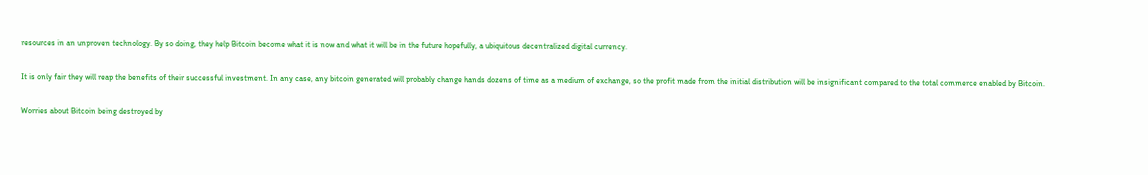resources in an unproven technology. By so doing, they help Bitcoin become what it is now and what it will be in the future hopefully, a ubiquitous decentralized digital currency.

It is only fair they will reap the benefits of their successful investment. In any case, any bitcoin generated will probably change hands dozens of time as a medium of exchange, so the profit made from the initial distribution will be insignificant compared to the total commerce enabled by Bitcoin.

Worries about Bitcoin being destroyed by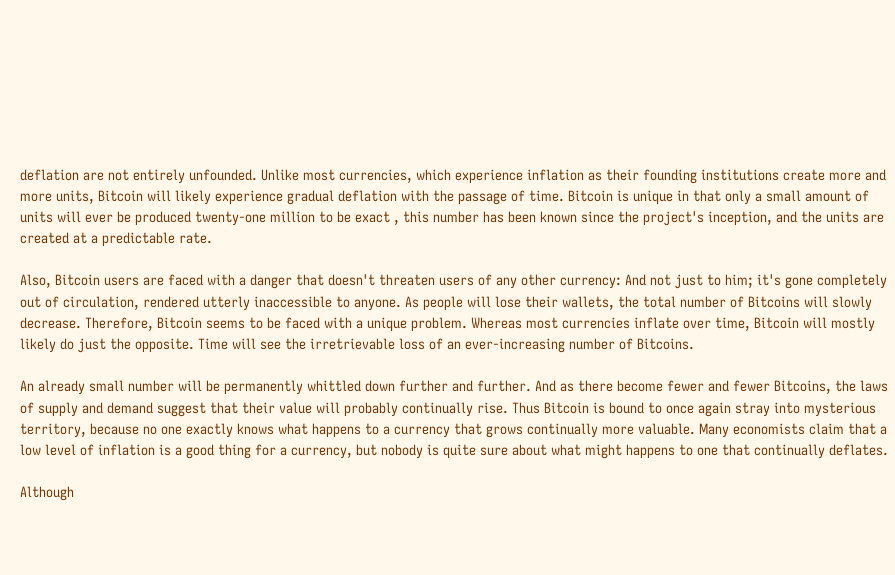deflation are not entirely unfounded. Unlike most currencies, which experience inflation as their founding institutions create more and more units, Bitcoin will likely experience gradual deflation with the passage of time. Bitcoin is unique in that only a small amount of units will ever be produced twenty-one million to be exact , this number has been known since the project's inception, and the units are created at a predictable rate.

Also, Bitcoin users are faced with a danger that doesn't threaten users of any other currency: And not just to him; it's gone completely out of circulation, rendered utterly inaccessible to anyone. As people will lose their wallets, the total number of Bitcoins will slowly decrease. Therefore, Bitcoin seems to be faced with a unique problem. Whereas most currencies inflate over time, Bitcoin will mostly likely do just the opposite. Time will see the irretrievable loss of an ever-increasing number of Bitcoins.

An already small number will be permanently whittled down further and further. And as there become fewer and fewer Bitcoins, the laws of supply and demand suggest that their value will probably continually rise. Thus Bitcoin is bound to once again stray into mysterious territory, because no one exactly knows what happens to a currency that grows continually more valuable. Many economists claim that a low level of inflation is a good thing for a currency, but nobody is quite sure about what might happens to one that continually deflates.

Although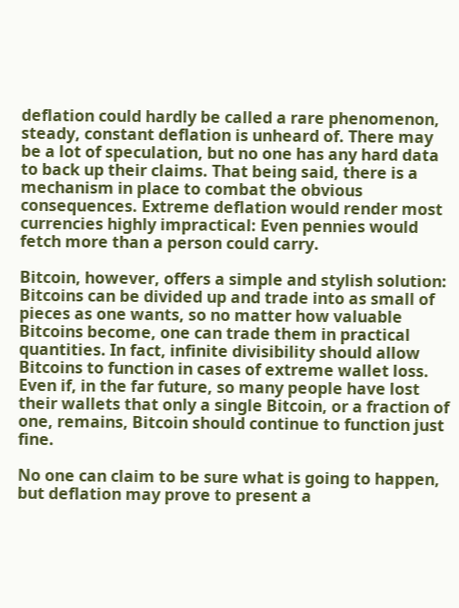deflation could hardly be called a rare phenomenon, steady, constant deflation is unheard of. There may be a lot of speculation, but no one has any hard data to back up their claims. That being said, there is a mechanism in place to combat the obvious consequences. Extreme deflation would render most currencies highly impractical: Even pennies would fetch more than a person could carry.

Bitcoin, however, offers a simple and stylish solution: Bitcoins can be divided up and trade into as small of pieces as one wants, so no matter how valuable Bitcoins become, one can trade them in practical quantities. In fact, infinite divisibility should allow Bitcoins to function in cases of extreme wallet loss. Even if, in the far future, so many people have lost their wallets that only a single Bitcoin, or a fraction of one, remains, Bitcoin should continue to function just fine.

No one can claim to be sure what is going to happen, but deflation may prove to present a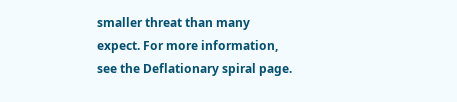smaller threat than many expect. For more information, see the Deflationary spiral page.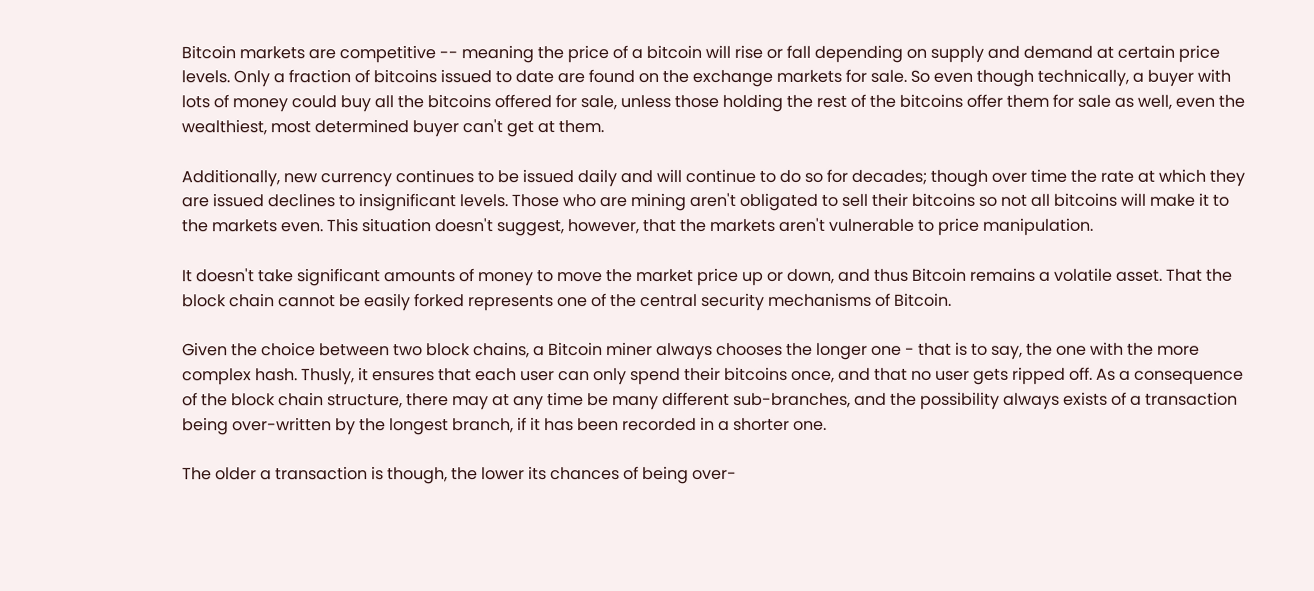Bitcoin markets are competitive -- meaning the price of a bitcoin will rise or fall depending on supply and demand at certain price levels. Only a fraction of bitcoins issued to date are found on the exchange markets for sale. So even though technically, a buyer with lots of money could buy all the bitcoins offered for sale, unless those holding the rest of the bitcoins offer them for sale as well, even the wealthiest, most determined buyer can't get at them.

Additionally, new currency continues to be issued daily and will continue to do so for decades; though over time the rate at which they are issued declines to insignificant levels. Those who are mining aren't obligated to sell their bitcoins so not all bitcoins will make it to the markets even. This situation doesn't suggest, however, that the markets aren't vulnerable to price manipulation.

It doesn't take significant amounts of money to move the market price up or down, and thus Bitcoin remains a volatile asset. That the block chain cannot be easily forked represents one of the central security mechanisms of Bitcoin.

Given the choice between two block chains, a Bitcoin miner always chooses the longer one - that is to say, the one with the more complex hash. Thusly, it ensures that each user can only spend their bitcoins once, and that no user gets ripped off. As a consequence of the block chain structure, there may at any time be many different sub-branches, and the possibility always exists of a transaction being over-written by the longest branch, if it has been recorded in a shorter one.

The older a transaction is though, the lower its chances of being over-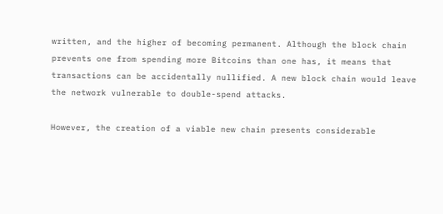written, and the higher of becoming permanent. Although the block chain prevents one from spending more Bitcoins than one has, it means that transactions can be accidentally nullified. A new block chain would leave the network vulnerable to double-spend attacks.

However, the creation of a viable new chain presents considerable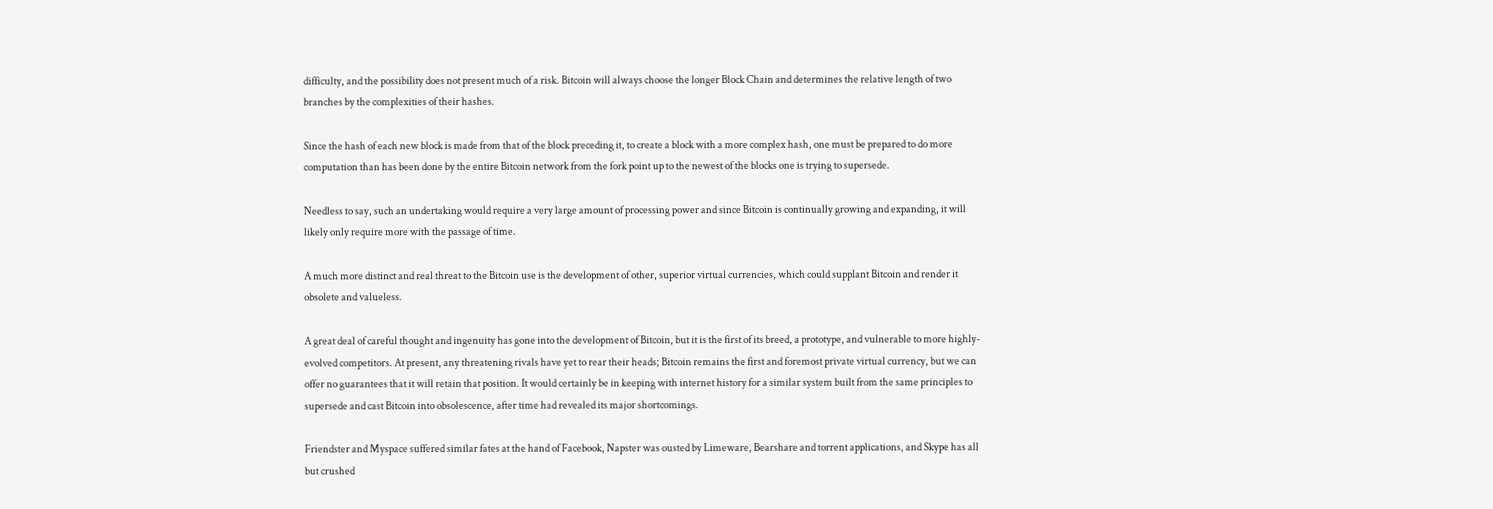difficulty, and the possibility does not present much of a risk. Bitcoin will always choose the longer Block Chain and determines the relative length of two branches by the complexities of their hashes.

Since the hash of each new block is made from that of the block preceding it, to create a block with a more complex hash, one must be prepared to do more computation than has been done by the entire Bitcoin network from the fork point up to the newest of the blocks one is trying to supersede.

Needless to say, such an undertaking would require a very large amount of processing power and since Bitcoin is continually growing and expanding, it will likely only require more with the passage of time.

A much more distinct and real threat to the Bitcoin use is the development of other, superior virtual currencies, which could supplant Bitcoin and render it obsolete and valueless.

A great deal of careful thought and ingenuity has gone into the development of Bitcoin, but it is the first of its breed, a prototype, and vulnerable to more highly-evolved competitors. At present, any threatening rivals have yet to rear their heads; Bitcoin remains the first and foremost private virtual currency, but we can offer no guarantees that it will retain that position. It would certainly be in keeping with internet history for a similar system built from the same principles to supersede and cast Bitcoin into obsolescence, after time had revealed its major shortcomings.

Friendster and Myspace suffered similar fates at the hand of Facebook, Napster was ousted by Limeware, Bearshare and torrent applications, and Skype has all but crushed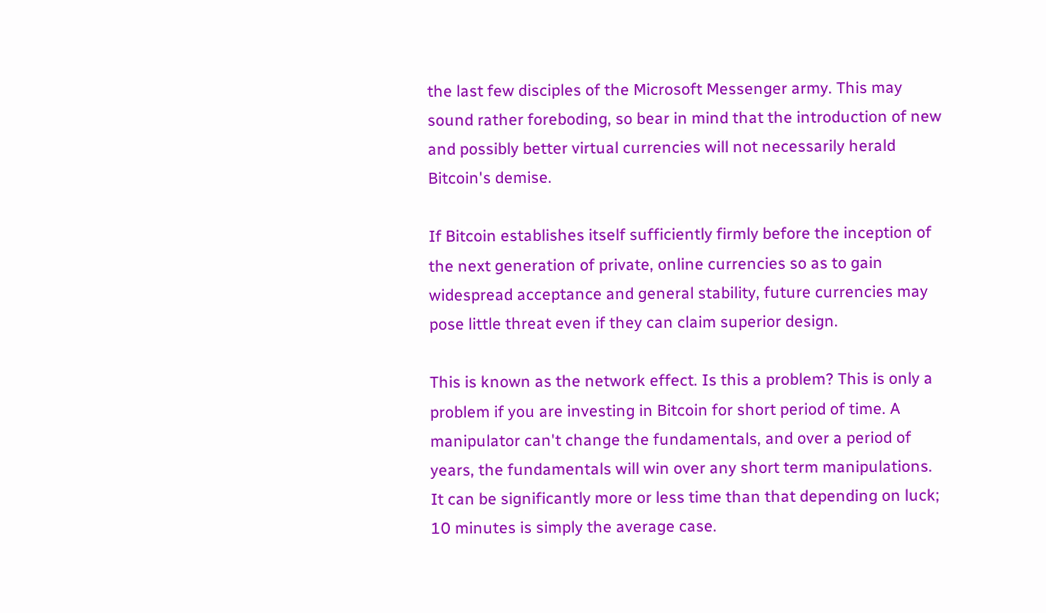the last few disciples of the Microsoft Messenger army. This may sound rather foreboding, so bear in mind that the introduction of new and possibly better virtual currencies will not necessarily herald Bitcoin's demise.

If Bitcoin establishes itself sufficiently firmly before the inception of the next generation of private, online currencies so as to gain widespread acceptance and general stability, future currencies may pose little threat even if they can claim superior design.

This is known as the network effect. Is this a problem? This is only a problem if you are investing in Bitcoin for short period of time. A manipulator can't change the fundamentals, and over a period of years, the fundamentals will win over any short term manipulations. It can be significantly more or less time than that depending on luck; 10 minutes is simply the average case.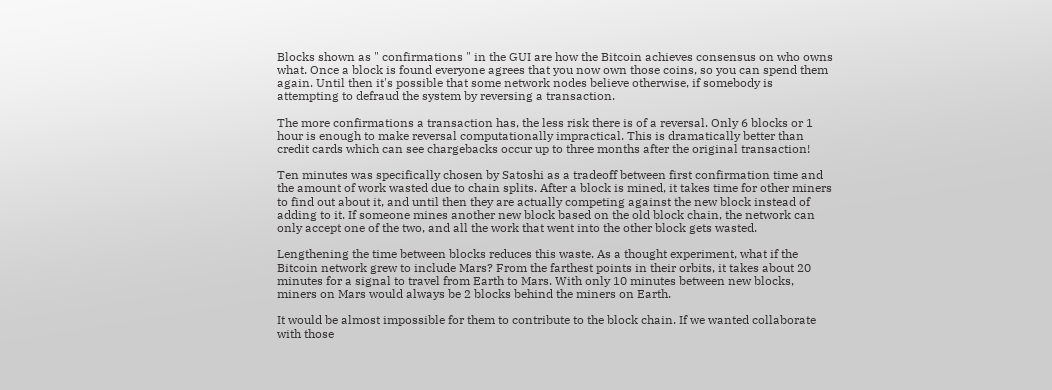Blocks shown as " confirmations " in the GUI are how the Bitcoin achieves consensus on who owns what. Once a block is found everyone agrees that you now own those coins, so you can spend them again. Until then it's possible that some network nodes believe otherwise, if somebody is attempting to defraud the system by reversing a transaction.

The more confirmations a transaction has, the less risk there is of a reversal. Only 6 blocks or 1 hour is enough to make reversal computationally impractical. This is dramatically better than credit cards which can see chargebacks occur up to three months after the original transaction!

Ten minutes was specifically chosen by Satoshi as a tradeoff between first confirmation time and the amount of work wasted due to chain splits. After a block is mined, it takes time for other miners to find out about it, and until then they are actually competing against the new block instead of adding to it. If someone mines another new block based on the old block chain, the network can only accept one of the two, and all the work that went into the other block gets wasted.

Lengthening the time between blocks reduces this waste. As a thought experiment, what if the Bitcoin network grew to include Mars? From the farthest points in their orbits, it takes about 20 minutes for a signal to travel from Earth to Mars. With only 10 minutes between new blocks, miners on Mars would always be 2 blocks behind the miners on Earth.

It would be almost impossible for them to contribute to the block chain. If we wanted collaborate with those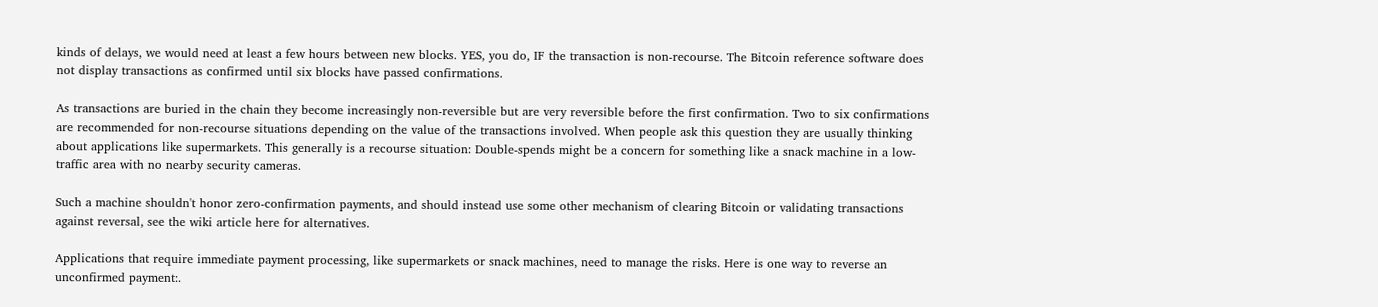kinds of delays, we would need at least a few hours between new blocks. YES, you do, IF the transaction is non-recourse. The Bitcoin reference software does not display transactions as confirmed until six blocks have passed confirmations.

As transactions are buried in the chain they become increasingly non-reversible but are very reversible before the first confirmation. Two to six confirmations are recommended for non-recourse situations depending on the value of the transactions involved. When people ask this question they are usually thinking about applications like supermarkets. This generally is a recourse situation: Double-spends might be a concern for something like a snack machine in a low-traffic area with no nearby security cameras.

Such a machine shouldn't honor zero-confirmation payments, and should instead use some other mechanism of clearing Bitcoin or validating transactions against reversal, see the wiki article here for alternatives.

Applications that require immediate payment processing, like supermarkets or snack machines, need to manage the risks. Here is one way to reverse an unconfirmed payment:.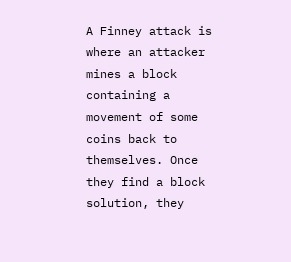A Finney attack is where an attacker mines a block containing a movement of some coins back to themselves. Once they find a block solution, they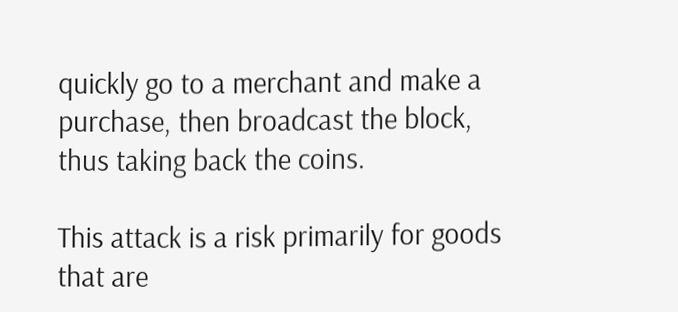quickly go to a merchant and make a purchase, then broadcast the block, thus taking back the coins.

This attack is a risk primarily for goods that are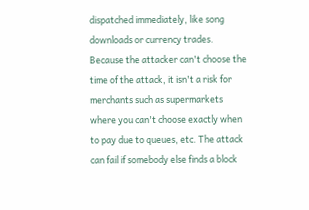dispatched immediately, like song downloads or currency trades. Because the attacker can't choose the time of the attack, it isn't a risk for merchants such as supermarkets where you can't choose exactly when to pay due to queues, etc. The attack can fail if somebody else finds a block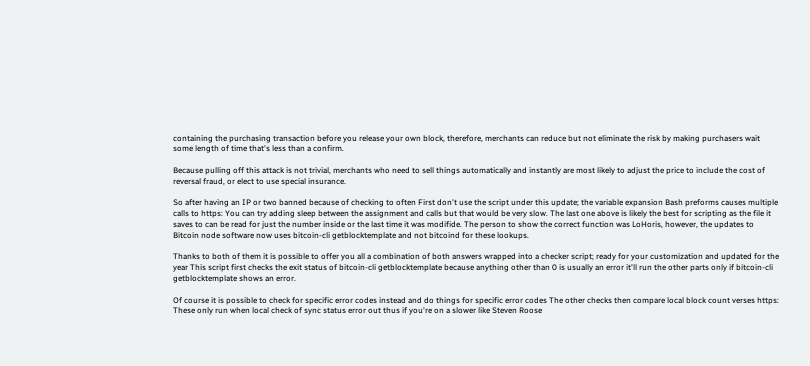containing the purchasing transaction before you release your own block, therefore, merchants can reduce but not eliminate the risk by making purchasers wait some length of time that's less than a confirm.

Because pulling off this attack is not trivial, merchants who need to sell things automatically and instantly are most likely to adjust the price to include the cost of reversal fraud, or elect to use special insurance.

So after having an IP or two banned because of checking to often First don't use the script under this update; the variable expansion Bash preforms causes multiple calls to https: You can try adding sleep between the assignment and calls but that would be very slow. The last one above is likely the best for scripting as the file it saves to can be read for just the number inside or the last time it was modifide. The person to show the correct function was LoHoris, however, the updates to Bitcoin node software now uses bitcoin-cli getblocktemplate and not bitcoind for these lookups.

Thanks to both of them it is possible to offer you all a combination of both answers wrapped into a checker script; ready for your customization and updated for the year This script first checks the exit status of bitcoin-cli getblocktemplate because anything other than 0 is usually an error it'll run the other parts only if bitcoin-cli getblocktemplate shows an error.

Of course it is possible to check for specific error codes instead and do things for specific error codes The other checks then compare local block count verses https: These only run when local check of sync status error out thus if you're on a slower like Steven Roose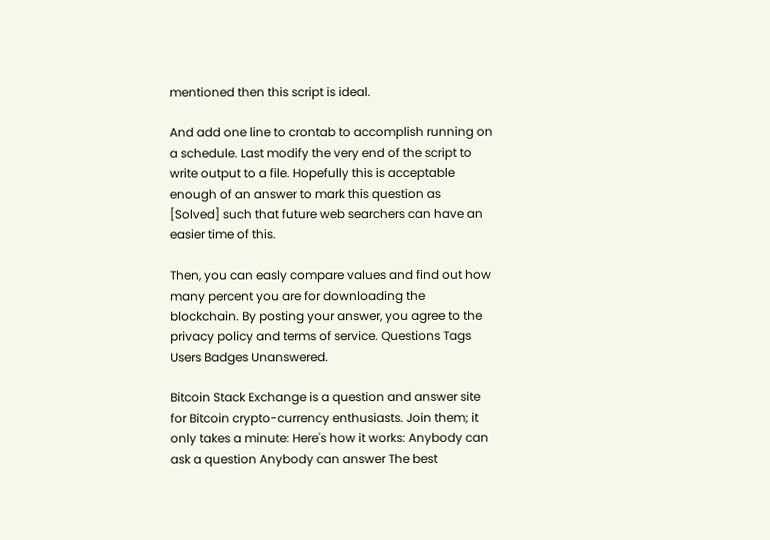mentioned then this script is ideal.

And add one line to crontab to accomplish running on a schedule. Last modify the very end of the script to write output to a file. Hopefully this is acceptable enough of an answer to mark this question as [Solved] such that future web searchers can have an easier time of this.

Then, you can easly compare values and find out how many percent you are for downloading the blockchain. By posting your answer, you agree to the privacy policy and terms of service. Questions Tags Users Badges Unanswered.

Bitcoin Stack Exchange is a question and answer site for Bitcoin crypto-currency enthusiasts. Join them; it only takes a minute: Here's how it works: Anybody can ask a question Anybody can answer The best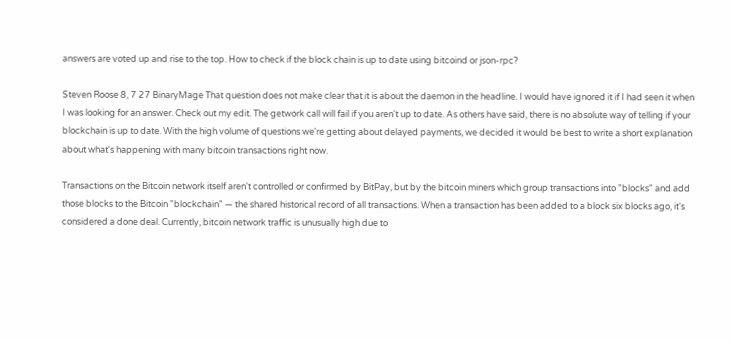answers are voted up and rise to the top. How to check if the block chain is up to date using bitcoind or json-rpc?

Steven Roose 8, 7 27 BinaryMage That question does not make clear that it is about the daemon in the headline. I would have ignored it if I had seen it when I was looking for an answer. Check out my edit. The getwork call will fail if you aren't up to date. As others have said, there is no absolute way of telling if your blockchain is up to date. With the high volume of questions we're getting about delayed payments, we decided it would be best to write a short explanation about what's happening with many bitcoin transactions right now.

Transactions on the Bitcoin network itself aren't controlled or confirmed by BitPay, but by the bitcoin miners which group transactions into "blocks" and add those blocks to the Bitcoin "blockchain" — the shared historical record of all transactions. When a transaction has been added to a block six blocks ago, it's considered a done deal. Currently, bitcoin network traffic is unusually high due to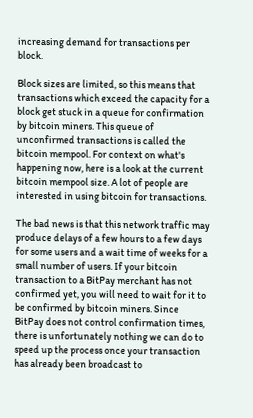increasing demand for transactions per block.

Block sizes are limited, so this means that transactions which exceed the capacity for a block get stuck in a queue for confirmation by bitcoin miners. This queue of unconfirmed transactions is called the bitcoin mempool. For context on what's happening now, here is a look at the current bitcoin mempool size. A lot of people are interested in using bitcoin for transactions.

The bad news is that this network traffic may produce delays of a few hours to a few days for some users and a wait time of weeks for a small number of users. If your bitcoin transaction to a BitPay merchant has not confirmed yet, you will need to wait for it to be confirmed by bitcoin miners. Since BitPay does not control confirmation times, there is unfortunately nothing we can do to speed up the process once your transaction has already been broadcast to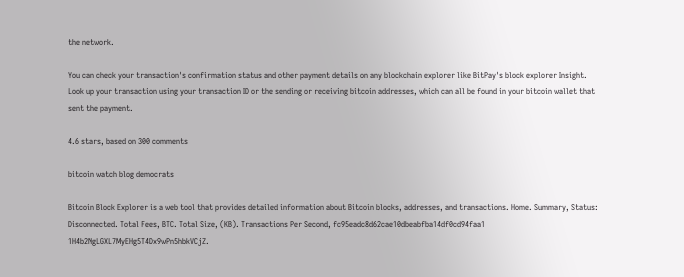the network.

You can check your transaction's confirmation status and other payment details on any blockchain explorer like BitPay's block explorer Insight. Look up your transaction using your transaction ID or the sending or receiving bitcoin addresses, which can all be found in your bitcoin wallet that sent the payment.

4.6 stars, based on 300 comments

bitcoin watch blog democrats

Bitcoin Block Explorer is a web tool that provides detailed information about Bitcoin blocks, addresses, and transactions. Home. Summary, Status: Disconnected. Total Fees, BTC. Total Size, (KB). Transactions Per Second, fc95eadc8d62cae10dbeabfba14df0cd94faa1 1H4b2NgLGXL7MyEHg5T4Dx9wPn5hbkVCjZ.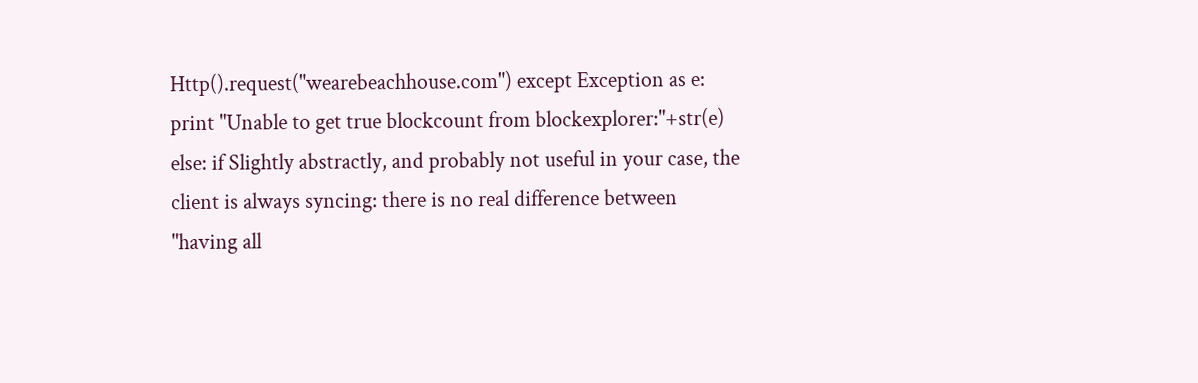Http().request("wearebeachhouse.com") except Exception as e: print "Unable to get true blockcount from blockexplorer:"+str(e) else: if Slightly abstractly, and probably not useful in your case, the client is always syncing: there is no real difference between "having all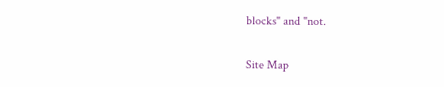blocks" and "not.

Site Map